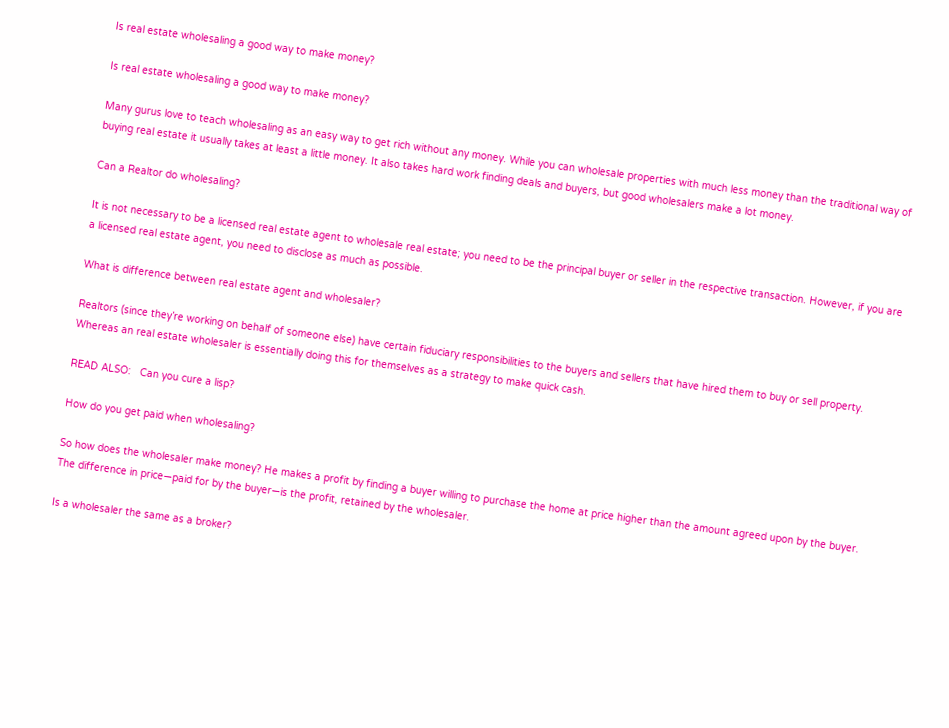Is real estate wholesaling a good way to make money?

Is real estate wholesaling a good way to make money?

Many gurus love to teach wholesaling as an easy way to get rich without any money. While you can wholesale properties with much less money than the traditional way of buying real estate it usually takes at least a little money. It also takes hard work finding deals and buyers, but good wholesalers make a lot money.

Can a Realtor do wholesaling?

It is not necessary to be a licensed real estate agent to wholesale real estate; you need to be the principal buyer or seller in the respective transaction. However, if you are a licensed real estate agent, you need to disclose as much as possible.

What is difference between real estate agent and wholesaler?

Realtors (since they’re working on behalf of someone else) have certain fiduciary responsibilities to the buyers and sellers that have hired them to buy or sell property. Whereas an real estate wholesaler is essentially doing this for themselves as a strategy to make quick cash.

READ ALSO:   Can you cure a lisp?

How do you get paid when wholesaling?

So how does the wholesaler make money? He makes a profit by finding a buyer willing to purchase the home at price higher than the amount agreed upon by the buyer. The difference in price—paid for by the buyer—is the profit, retained by the wholesaler.

Is a wholesaler the same as a broker?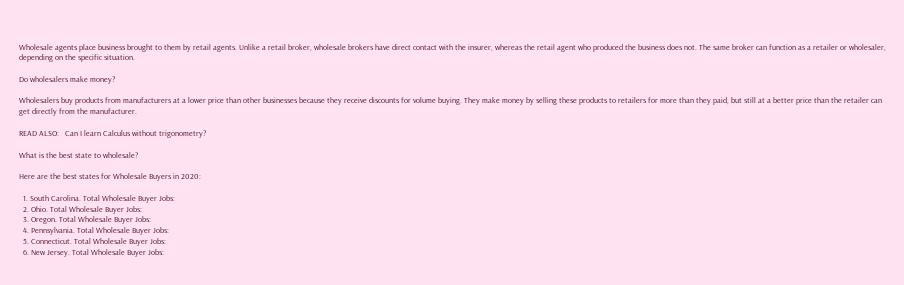Wholesale agents place business brought to them by retail agents. Unlike a retail broker, wholesale brokers have direct contact with the insurer, whereas the retail agent who produced the business does not. The same broker can function as a retailer or wholesaler, depending on the specific situation.

Do wholesalers make money?

Wholesalers buy products from manufacturers at a lower price than other businesses because they receive discounts for volume buying. They make money by selling these products to retailers for more than they paid, but still at a better price than the retailer can get directly from the manufacturer.

READ ALSO:   Can I learn Calculus without trigonometry?

What is the best state to wholesale?

Here are the best states for Wholesale Buyers in 2020:

  1. South Carolina. Total Wholesale Buyer Jobs:
  2. Ohio. Total Wholesale Buyer Jobs:
  3. Oregon. Total Wholesale Buyer Jobs:
  4. Pennsylvania. Total Wholesale Buyer Jobs:
  5. Connecticut. Total Wholesale Buyer Jobs:
  6. New Jersey. Total Wholesale Buyer Jobs: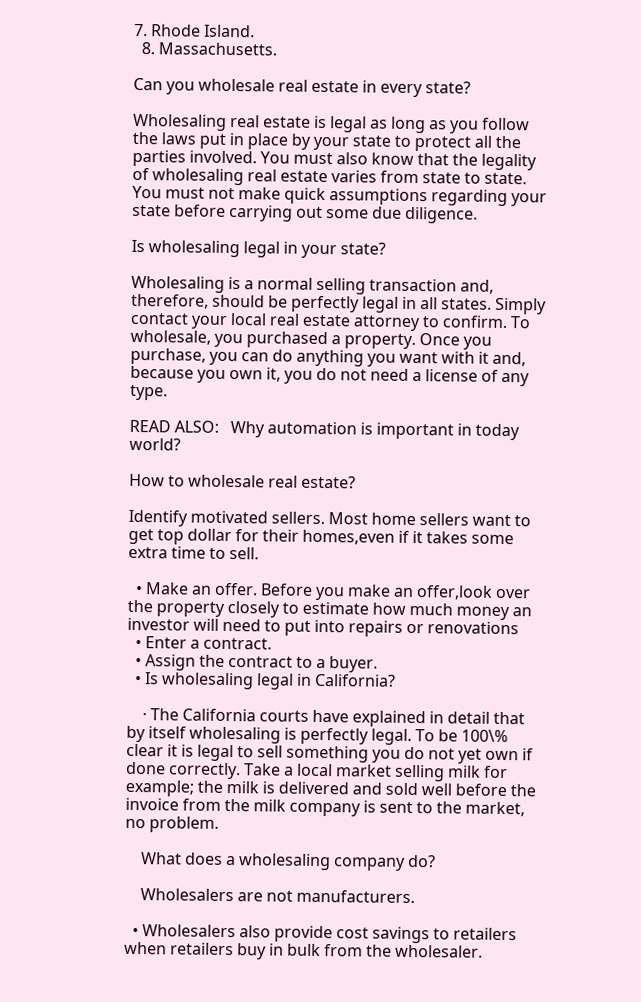7. Rhode Island.
  8. Massachusetts.

Can you wholesale real estate in every state?

Wholesaling real estate is legal as long as you follow the laws put in place by your state to protect all the parties involved. You must also know that the legality of wholesaling real estate varies from state to state. You must not make quick assumptions regarding your state before carrying out some due diligence.

Is wholesaling legal in your state?

Wholesaling is a normal selling transaction and, therefore, should be perfectly legal in all states. Simply contact your local real estate attorney to confirm. To wholesale, you purchased a property. Once you purchase, you can do anything you want with it and, because you own it, you do not need a license of any type.

READ ALSO:   Why automation is important in today world?

How to wholesale real estate?

Identify motivated sellers. Most home sellers want to get top dollar for their homes,even if it takes some extra time to sell.

  • Make an offer. Before you make an offer,look over the property closely to estimate how much money an investor will need to put into repairs or renovations
  • Enter a contract.
  • Assign the contract to a buyer.
  • Is wholesaling legal in California?

    · The California courts have explained in detail that by itself wholesaling is perfectly legal. To be 100\% clear it is legal to sell something you do not yet own if done correctly. Take a local market selling milk for example; the milk is delivered and sold well before the invoice from the milk company is sent to the market, no problem.

    What does a wholesaling company do?

    Wholesalers are not manufacturers.

  • Wholesalers also provide cost savings to retailers when retailers buy in bulk from the wholesaler.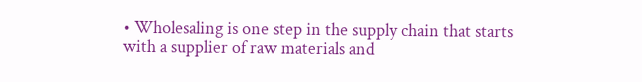• Wholesaling is one step in the supply chain that starts with a supplier of raw materials and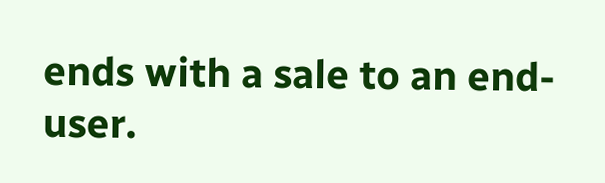ends with a sale to an end-user.